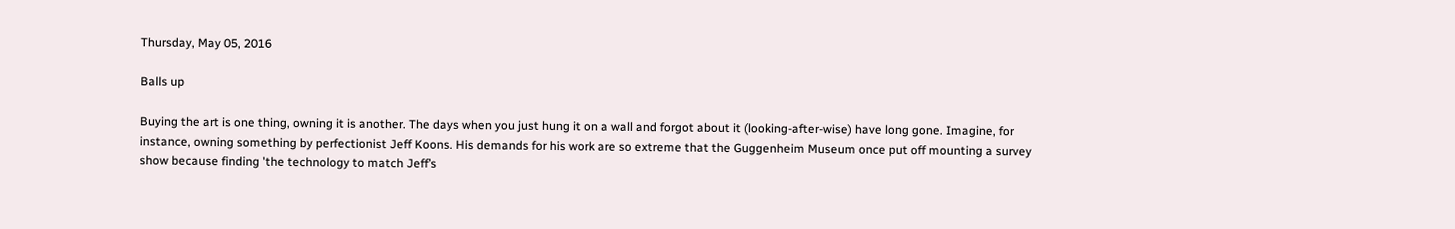Thursday, May 05, 2016

Balls up

Buying the art is one thing, owning it is another. The days when you just hung it on a wall and forgot about it (looking-after-wise) have long gone. Imagine, for instance, owning something by perfectionist Jeff Koons. His demands for his work are so extreme that the Guggenheim Museum once put off mounting a survey show because finding 'the technology to match Jeff’s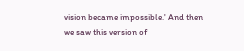vision became impossible.' And then we saw this version of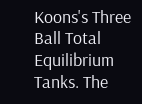Koons's Three Ball Total Equilibrium Tanks. The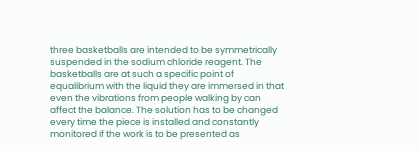three basketballs are intended to be symmetrically suspended in the sodium chloride reagent. The basketballs are at such a specific point of equalibrium with the liquid they are immersed in that even the vibrations from people walking by can affect the balance. The solution has to be changed every time the piece is installed and constantly monitored if the work is to be presented as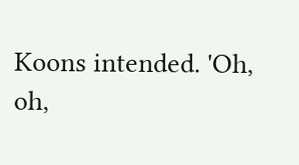Koons intended. 'Oh, oh,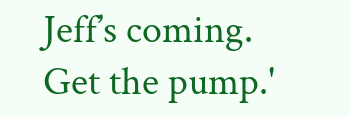Jeff’s coming. Get the pump.'